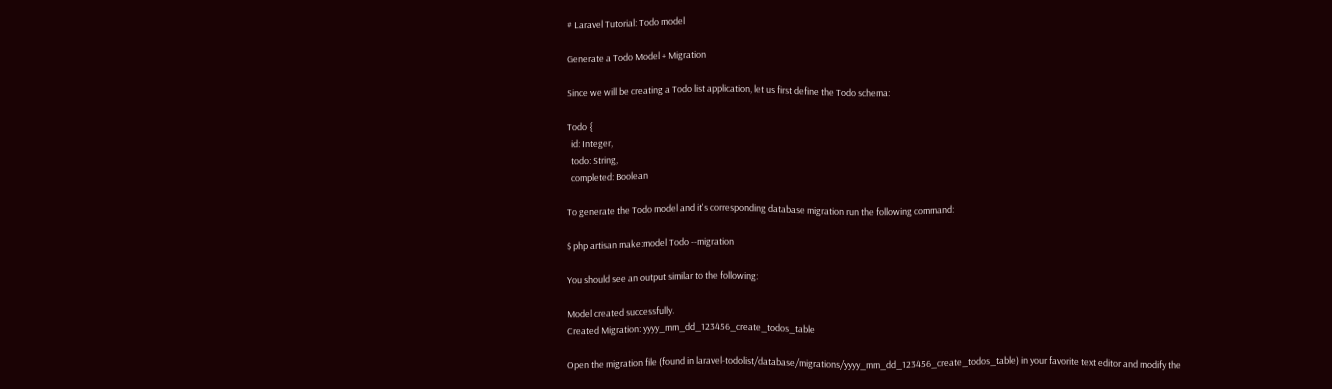# Laravel Tutorial: Todo model

Generate a Todo Model + Migration

Since we will be creating a Todo list application, let us first define the Todo schema:

Todo {
  id: Integer,
  todo: String,
  completed: Boolean

To generate the Todo model and it's corresponding database migration run the following command:

$ php artisan make:model Todo --migration

You should see an output similar to the following:

Model created successfully.
Created Migration: yyyy_mm_dd_123456_create_todos_table

Open the migration file (found in laravel-todolist/database/migrations/yyyy_mm_dd_123456_create_todos_table) in your favorite text editor and modify the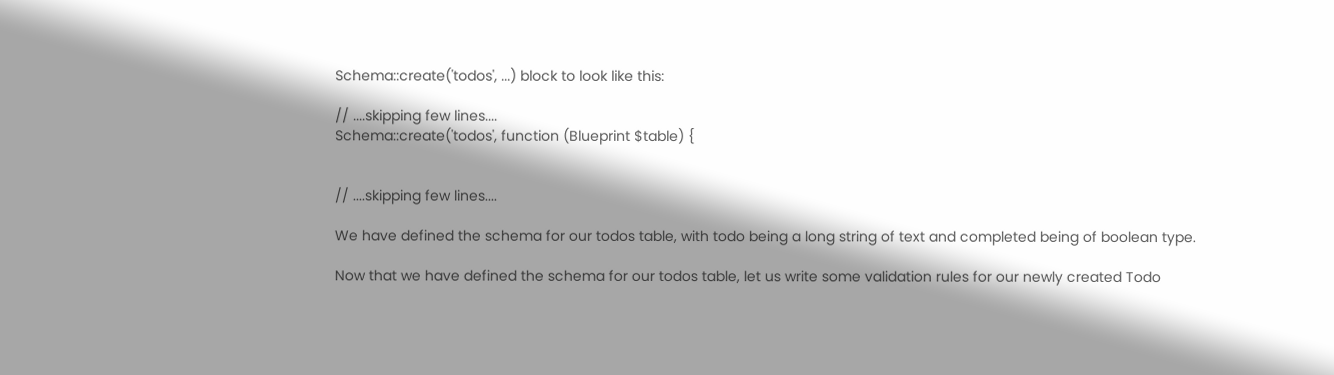Schema::create('todos', ...) block to look like this:

// ....skipping few lines....
Schema::create('todos', function (Blueprint $table) {


// ....skipping few lines....

We have defined the schema for our todos table, with todo being a long string of text and completed being of boolean type.

Now that we have defined the schema for our todos table, let us write some validation rules for our newly created Todo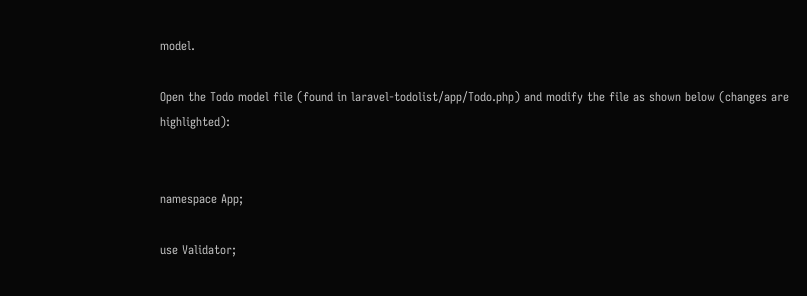model.

Open the Todo model file (found in laravel-todolist/app/Todo.php) and modify the file as shown below (changes are highlighted):


namespace App;

use Validator;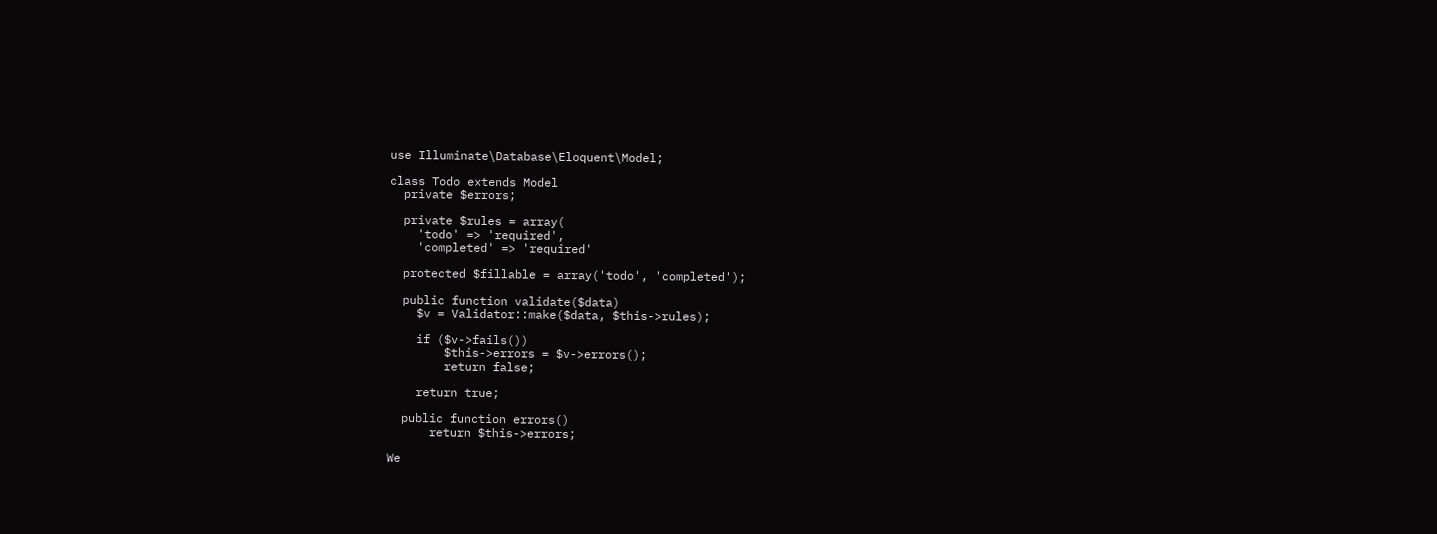use Illuminate\Database\Eloquent\Model;

class Todo extends Model
  private $errors;

  private $rules = array(
    'todo' => 'required',
    'completed' => 'required'

  protected $fillable = array('todo', 'completed');

  public function validate($data)
    $v = Validator::make($data, $this->rules);

    if ($v->fails())
        $this->errors = $v->errors();
        return false;

    return true;

  public function errors()
      return $this->errors;

We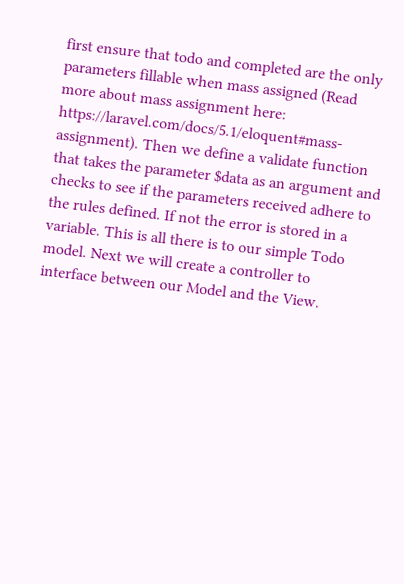first ensure that todo and completed are the only parameters fillable when mass assigned (Read more about mass assignment here: https://laravel.com/docs/5.1/eloquent#mass-assignment). Then we define a validate function that takes the parameter $data as an argument and checks to see if the parameters received adhere to the rules defined. If not the error is stored in a variable. This is all there is to our simple Todo model. Next we will create a controller to interface between our Model and the View.